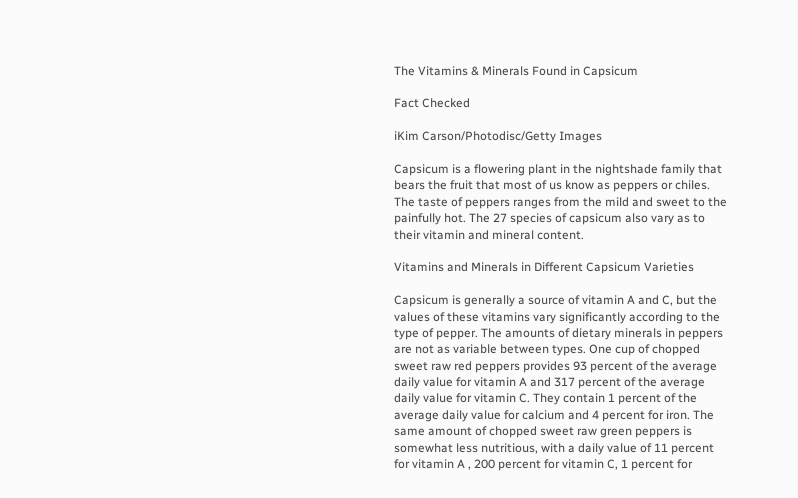The Vitamins & Minerals Found in Capsicum

Fact Checked

iKim Carson/Photodisc/Getty Images

Capsicum is a flowering plant in the nightshade family that bears the fruit that most of us know as peppers or chiles. The taste of peppers ranges from the mild and sweet to the painfully hot. The 27 species of capsicum also vary as to their vitamin and mineral content.

Vitamins and Minerals in Different Capsicum Varieties

Capsicum is generally a source of vitamin A and C, but the values of these vitamins vary significantly according to the type of pepper. The amounts of dietary minerals in peppers are not as variable between types. One cup of chopped sweet raw red peppers provides 93 percent of the average daily value for vitamin A and 317 percent of the average daily value for vitamin C. They contain 1 percent of the average daily value for calcium and 4 percent for iron. The same amount of chopped sweet raw green peppers is somewhat less nutritious, with a daily value of 11 percent for vitamin A , 200 percent for vitamin C, 1 percent for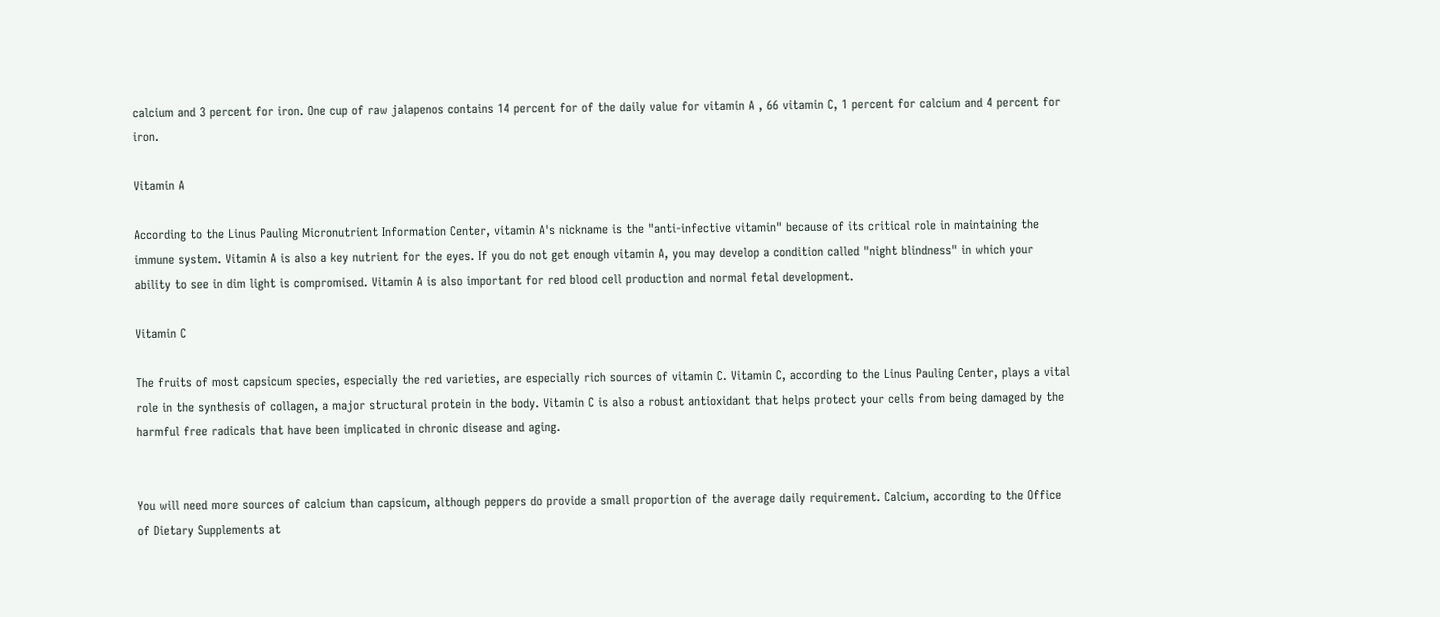calcium and 3 percent for iron. One cup of raw jalapenos contains 14 percent for of the daily value for vitamin A , 66 vitamin C, 1 percent for calcium and 4 percent for iron.

Vitamin A

According to the Linus Pauling Micronutrient Information Center, vitamin A's nickname is the "anti-infective vitamin" because of its critical role in maintaining the immune system. Vitamin A is also a key nutrient for the eyes. If you do not get enough vitamin A, you may develop a condition called "night blindness" in which your ability to see in dim light is compromised. Vitamin A is also important for red blood cell production and normal fetal development.

Vitamin C

The fruits of most capsicum species, especially the red varieties, are especially rich sources of vitamin C. Vitamin C, according to the Linus Pauling Center, plays a vital role in the synthesis of collagen, a major structural protein in the body. Vitamin C is also a robust antioxidant that helps protect your cells from being damaged by the harmful free radicals that have been implicated in chronic disease and aging.


You will need more sources of calcium than capsicum, although peppers do provide a small proportion of the average daily requirement. Calcium, according to the Office of Dietary Supplements at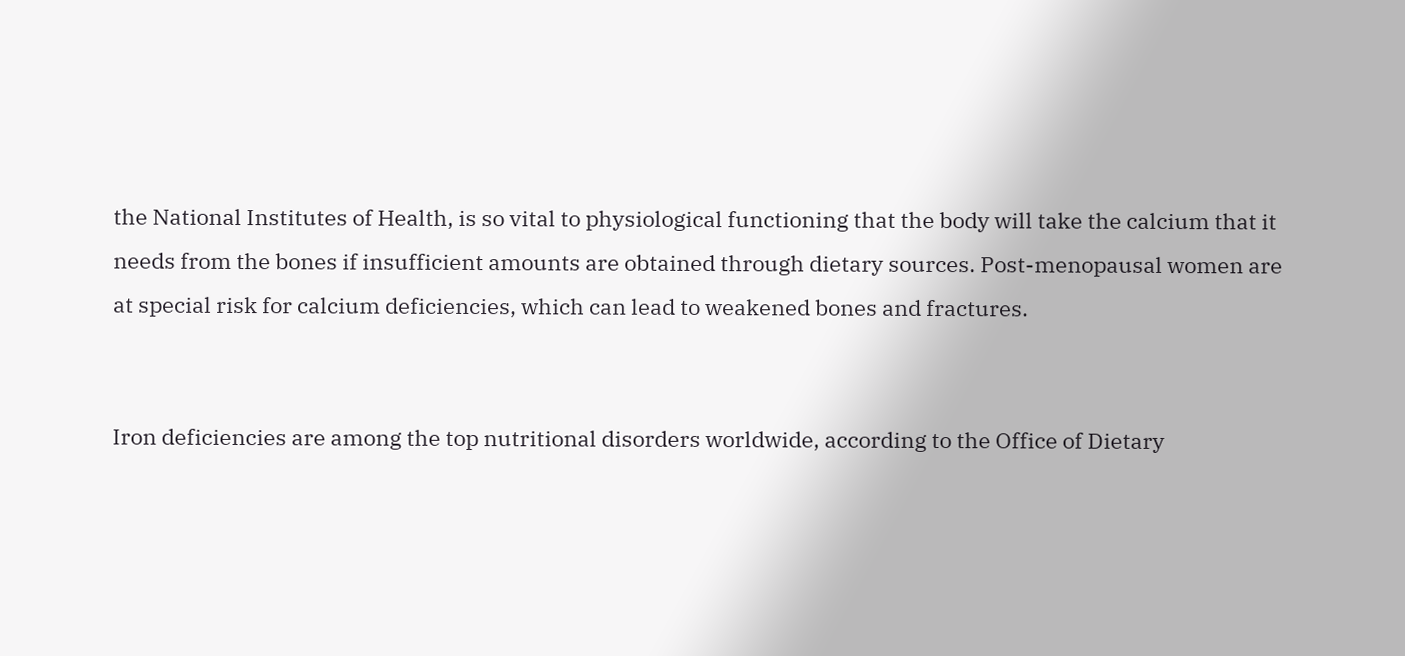the National Institutes of Health, is so vital to physiological functioning that the body will take the calcium that it needs from the bones if insufficient amounts are obtained through dietary sources. Post-menopausal women are at special risk for calcium deficiencies, which can lead to weakened bones and fractures.


Iron deficiencies are among the top nutritional disorders worldwide, according to the Office of Dietary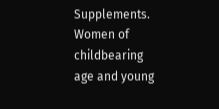Supplements. Women of childbearing age and young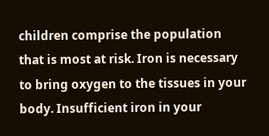children comprise the population that is most at risk. Iron is necessary to bring oxygen to the tissues in your body. Insufficient iron in your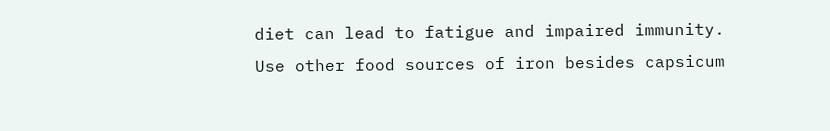diet can lead to fatigue and impaired immunity. Use other food sources of iron besides capsicum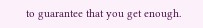to guarantee that you get enough.